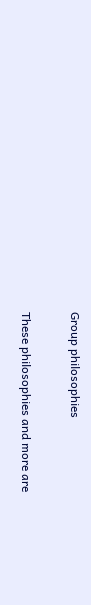Group philosophies

These philosophies and more are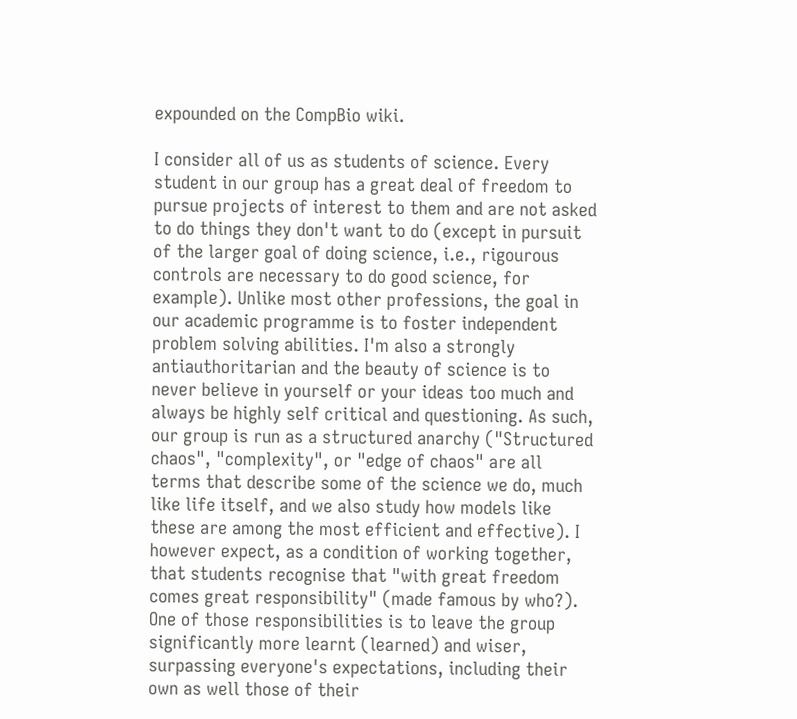expounded on the CompBio wiki.

I consider all of us as students of science. Every student in our group has a great deal of freedom to pursue projects of interest to them and are not asked to do things they don't want to do (except in pursuit of the larger goal of doing science, i.e., rigourous controls are necessary to do good science, for example). Unlike most other professions, the goal in our academic programme is to foster independent problem solving abilities. I'm also a strongly antiauthoritarian and the beauty of science is to never believe in yourself or your ideas too much and always be highly self critical and questioning. As such, our group is run as a structured anarchy ("Structured chaos", "complexity", or "edge of chaos" are all terms that describe some of the science we do, much like life itself, and we also study how models like these are among the most efficient and effective). I however expect, as a condition of working together, that students recognise that "with great freedom comes great responsibility" (made famous by who?). One of those responsibilities is to leave the group significantly more learnt (learned) and wiser, surpassing everyone's expectations, including their own as well those of their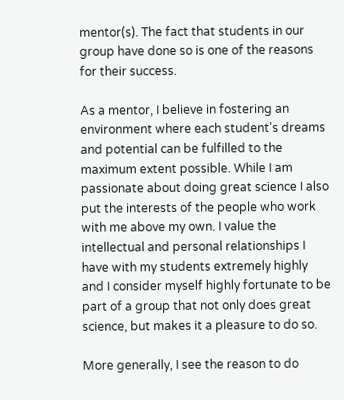mentor(s). The fact that students in our group have done so is one of the reasons for their success.

As a mentor, I believe in fostering an environment where each student's dreams and potential can be fulfilled to the maximum extent possible. While I am passionate about doing great science I also put the interests of the people who work with me above my own. I value the intellectual and personal relationships I have with my students extremely highly and I consider myself highly fortunate to be part of a group that not only does great science, but makes it a pleasure to do so.

More generally, I see the reason to do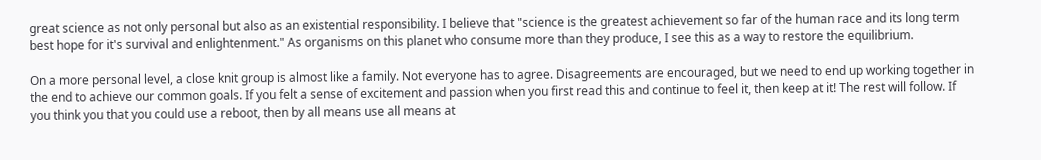great science as not only personal but also as an existential responsibility. I believe that "science is the greatest achievement so far of the human race and its long term best hope for it's survival and enlightenment." As organisms on this planet who consume more than they produce, I see this as a way to restore the equilibrium.

On a more personal level, a close knit group is almost like a family. Not everyone has to agree. Disagreements are encouraged, but we need to end up working together in the end to achieve our common goals. If you felt a sense of excitement and passion when you first read this and continue to feel it, then keep at it! The rest will follow. If you think you that you could use a reboot, then by all means use all means at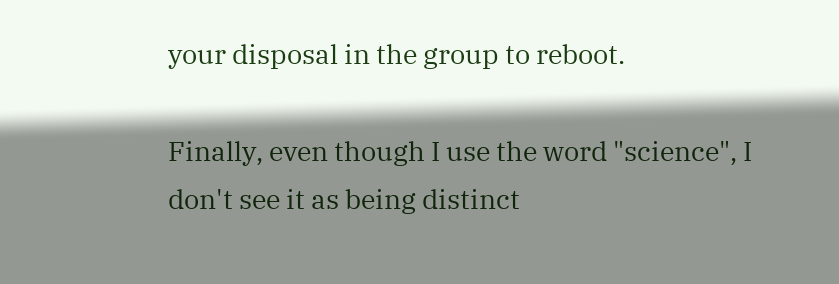your disposal in the group to reboot.

Finally, even though I use the word "science", I don't see it as being distinct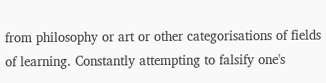from philosophy or art or other categorisations of fields of learning. Constantly attempting to falsify one's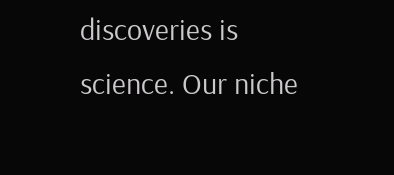discoveries is science. Our niche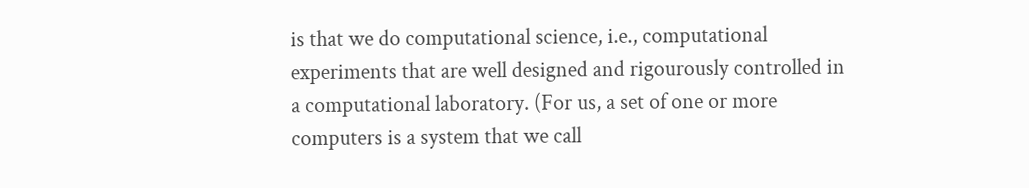is that we do computational science, i.e., computational experiments that are well designed and rigourously controlled in a computational laboratory. (For us, a set of one or more computers is a system that we call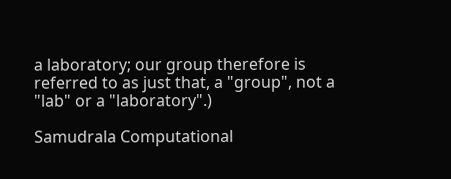a laboratory; our group therefore is referred to as just that, a "group", not a "lab" or a "laboratory".)

Samudrala Computational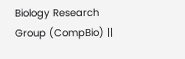Biology Research Group (CompBio) ||